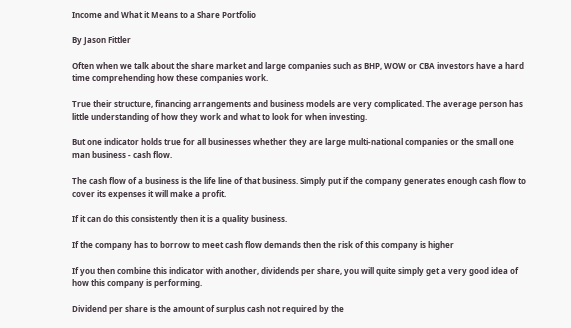Income and What it Means to a Share Portfolio

By Jason Fittler

Often when we talk about the share market and large companies such as BHP, WOW or CBA investors have a hard time comprehending how these companies work.

True their structure, financing arrangements and business models are very complicated. The average person has little understanding of how they work and what to look for when investing.

But one indicator holds true for all businesses whether they are large multi-national companies or the small one man business - cash flow.

The cash flow of a business is the life line of that business. Simply put if the company generates enough cash flow to cover its expenses it will make a profit.

If it can do this consistently then it is a quality business.

If the company has to borrow to meet cash flow demands then the risk of this company is higher

If you then combine this indicator with another, dividends per share, you will quite simply get a very good idea of how this company is performing.

Dividend per share is the amount of surplus cash not required by the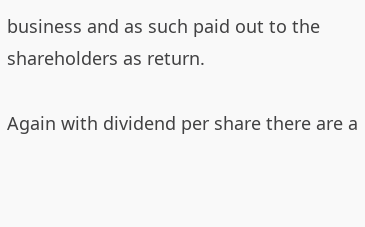business and as such paid out to the shareholders as return.

Again with dividend per share there are a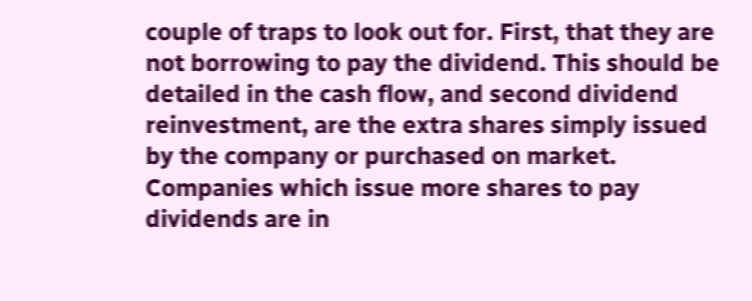couple of traps to look out for. First, that they are not borrowing to pay the dividend. This should be detailed in the cash flow, and second dividend reinvestment, are the extra shares simply issued by the company or purchased on market. Companies which issue more shares to pay dividends are in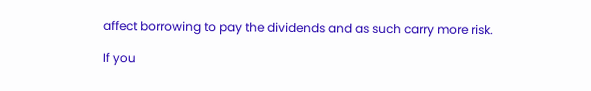affect borrowing to pay the dividends and as such carry more risk.

If you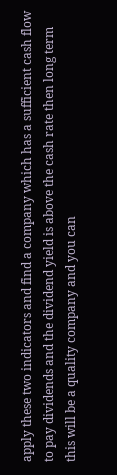apply these two indicators and find a company which has a sufficient cash flow to pay dividends and the dividend yield is above the cash rate then long term this will be a quality company and you can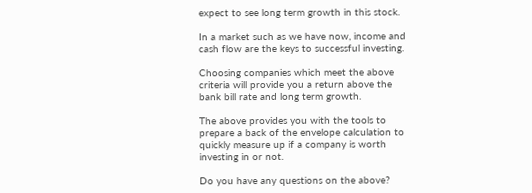expect to see long term growth in this stock.

In a market such as we have now, income and cash flow are the keys to successful investing.

Choosing companies which meet the above criteria will provide you a return above the bank bill rate and long term growth.

The above provides you with the tools to prepare a back of the envelope calculation to quickly measure up if a company is worth investing in or not.

Do you have any questions on the above?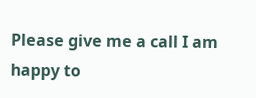Please give me a call I am happy to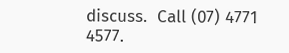discuss.  Call (07) 4771 4577.